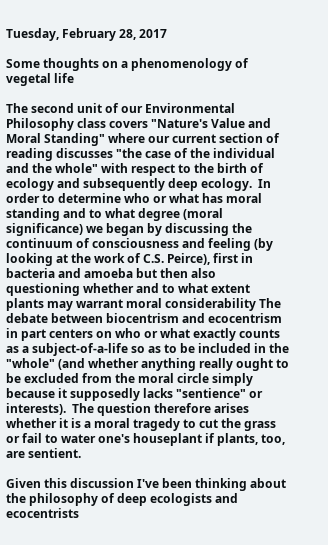Tuesday, February 28, 2017

Some thoughts on a phenomenology of vegetal life

The second unit of our Environmental Philosophy class covers "Nature's Value and Moral Standing" where our current section of reading discusses "the case of the individual and the whole" with respect to the birth of ecology and subsequently deep ecology.  In order to determine who or what has moral standing and to what degree (moral significance) we began by discussing the continuum of consciousness and feeling (by looking at the work of C.S. Peirce), first in bacteria and amoeba but then also questioning whether and to what extent plants may warrant moral considerability The debate between biocentrism and ecocentrism in part centers on who or what exactly counts as a subject-of-a-life so as to be included in the "whole" (and whether anything really ought to be excluded from the moral circle simply because it supposedly lacks "sentience" or interests).  The question therefore arises whether it is a moral tragedy to cut the grass or fail to water one's houseplant if plants, too, are sentient.

Given this discussion I've been thinking about the philosophy of deep ecologists and ecocentrists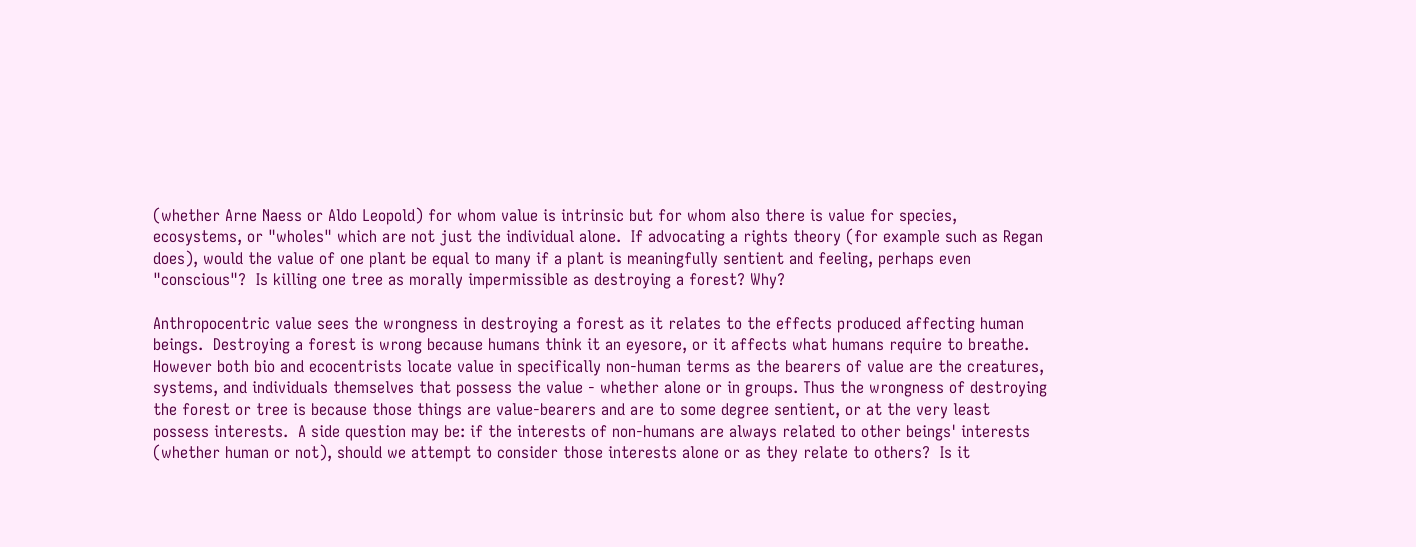(whether Arne Naess or Aldo Leopold) for whom value is intrinsic but for whom also there is value for species, ecosystems, or "wholes" which are not just the individual alone.  If advocating a rights theory (for example such as Regan does), would the value of one plant be equal to many if a plant is meaningfully sentient and feeling, perhaps even "conscious"?  Is killing one tree as morally impermissible as destroying a forest? Why?

Anthropocentric value sees the wrongness in destroying a forest as it relates to the effects produced affecting human beings.  Destroying a forest is wrong because humans think it an eyesore, or it affects what humans require to breathe. However both bio and ecocentrists locate value in specifically non-human terms as the bearers of value are the creatures, systems, and individuals themselves that possess the value - whether alone or in groups. Thus the wrongness of destroying the forest or tree is because those things are value-bearers and are to some degree sentient, or at the very least possess interests.  A side question may be: if the interests of non-humans are always related to other beings' interests (whether human or not), should we attempt to consider those interests alone or as they relate to others?  Is it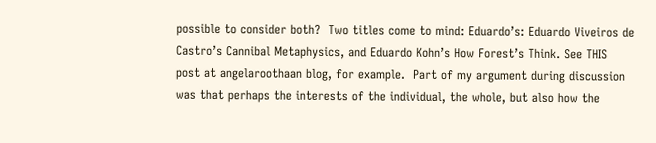possible to consider both?  Two titles come to mind: Eduardo’s: Eduardo Viveiros de Castro’s Cannibal Metaphysics, and Eduardo Kohn’s How Forest’s Think. See THIS post at angelaroothaan blog, for example.  Part of my argument during discussion was that perhaps the interests of the individual, the whole, but also how the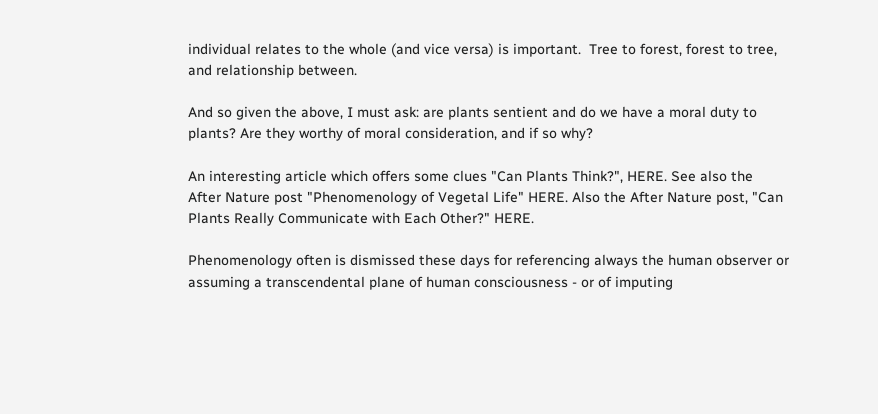individual relates to the whole (and vice versa) is important.  Tree to forest, forest to tree, and relationship between.

And so given the above, I must ask: are plants sentient and do we have a moral duty to plants? Are they worthy of moral consideration, and if so why?

An interesting article which offers some clues "Can Plants Think?", HERE. See also the After Nature post "Phenomenology of Vegetal Life" HERE. Also the After Nature post, "Can Plants Really Communicate with Each Other?" HERE.

Phenomenology often is dismissed these days for referencing always the human observer or assuming a transcendental plane of human consciousness - or of imputing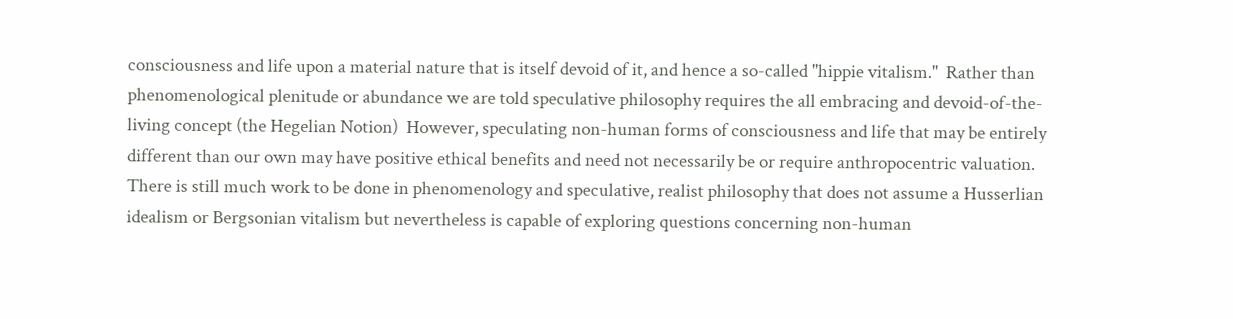consciousness and life upon a material nature that is itself devoid of it, and hence a so-called "hippie vitalism."  Rather than phenomenological plenitude or abundance we are told speculative philosophy requires the all embracing and devoid-of-the-living concept (the Hegelian Notion)  However, speculating non-human forms of consciousness and life that may be entirely different than our own may have positive ethical benefits and need not necessarily be or require anthropocentric valuation. There is still much work to be done in phenomenology and speculative, realist philosophy that does not assume a Husserlian idealism or Bergsonian vitalism but nevertheless is capable of exploring questions concerning non-human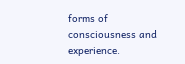forms of consciousness and experience.